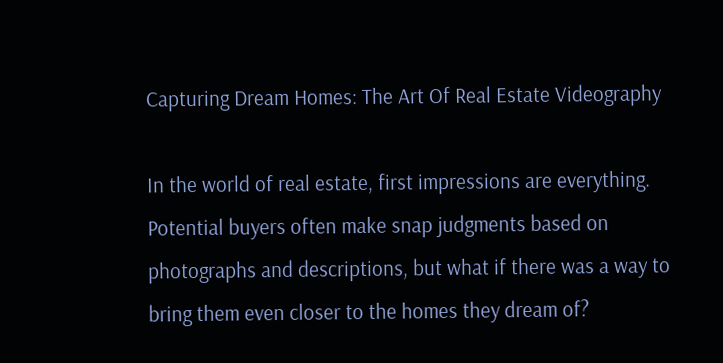Capturing Dream Homes: The Art Of Real Estate Videography

In the world of real estate, first impressions are everything. Potential buyers often make snap judgments based on photographs and descriptions, but what if there was a way to bring them even closer to the homes they dream of?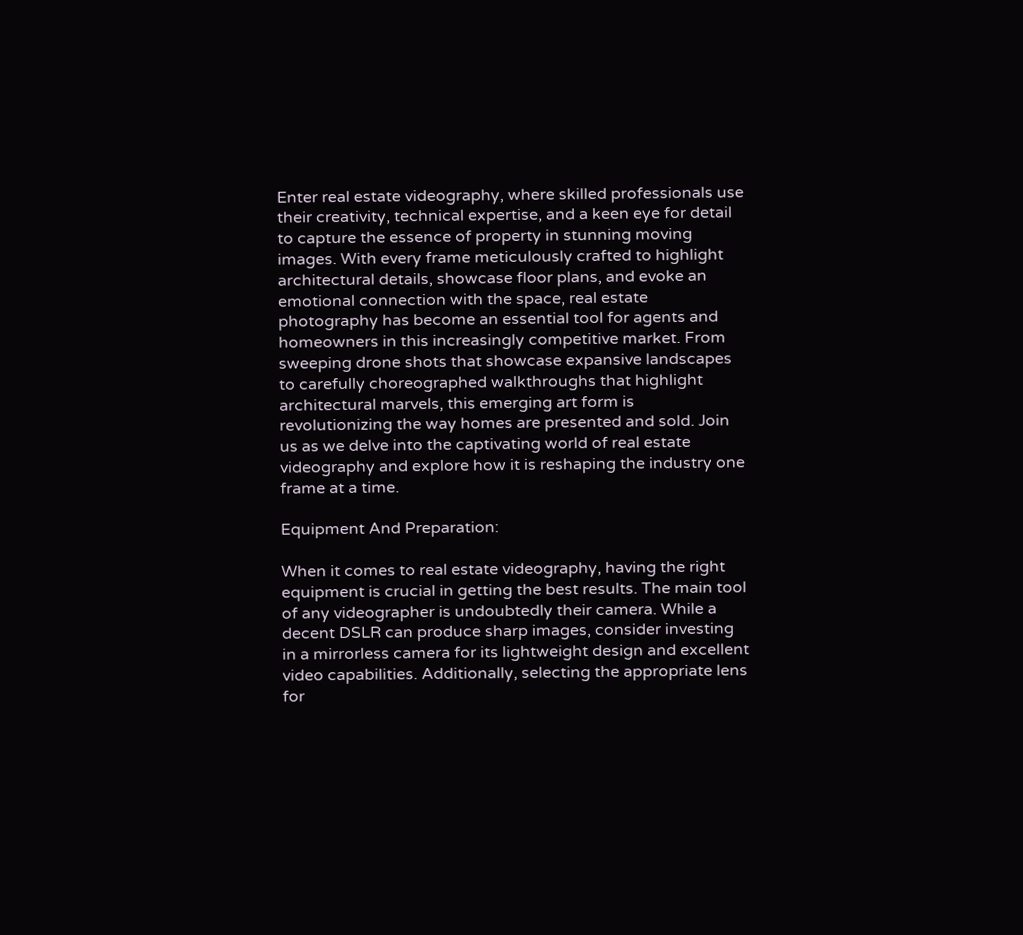Enter real estate videography, where skilled professionals use their creativity, technical expertise, and a keen eye for detail to capture the essence of property in stunning moving images. With every frame meticulously crafted to highlight architectural details, showcase floor plans, and evoke an emotional connection with the space, real estate photography has become an essential tool for agents and homeowners in this increasingly competitive market. From sweeping drone shots that showcase expansive landscapes to carefully choreographed walkthroughs that highlight architectural marvels, this emerging art form is revolutionizing the way homes are presented and sold. Join us as we delve into the captivating world of real estate videography and explore how it is reshaping the industry one frame at a time.

Equipment And Preparation:

When it comes to real estate videography, having the right equipment is crucial in getting the best results. The main tool of any videographer is undoubtedly their camera. While a decent DSLR can produce sharp images, consider investing in a mirrorless camera for its lightweight design and excellent video capabilities. Additionally, selecting the appropriate lens for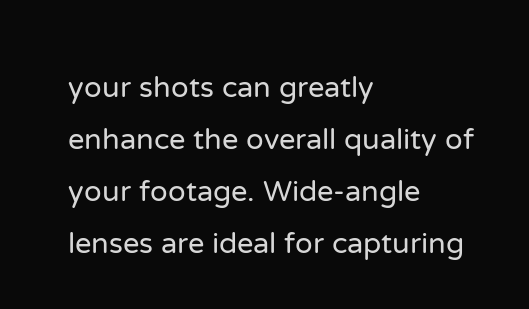your shots can greatly enhance the overall quality of your footage. Wide-angle lenses are ideal for capturing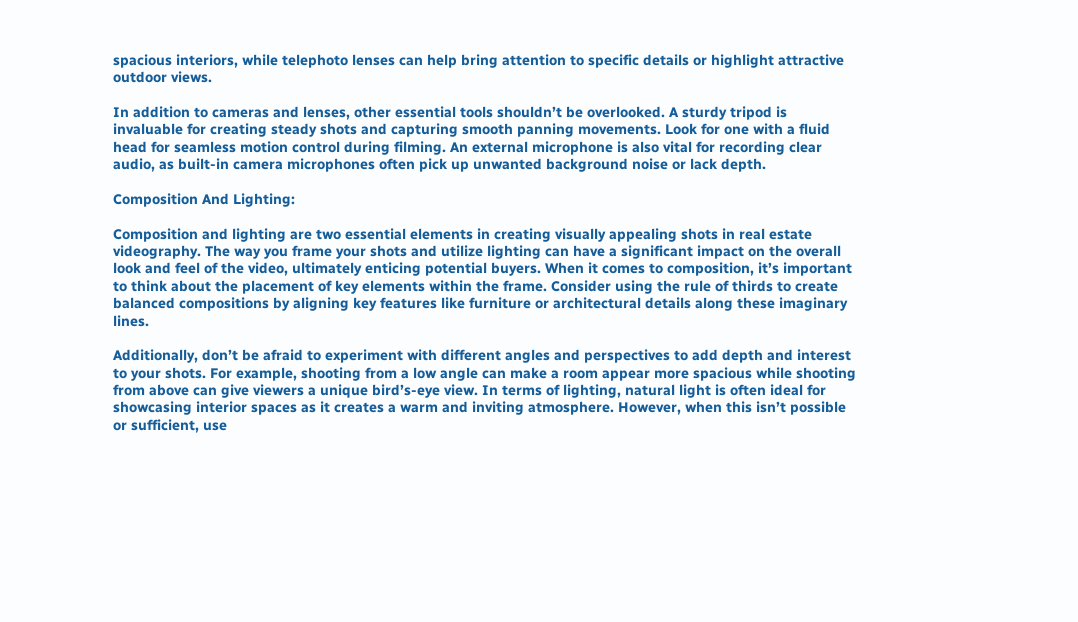spacious interiors, while telephoto lenses can help bring attention to specific details or highlight attractive outdoor views.

In addition to cameras and lenses, other essential tools shouldn’t be overlooked. A sturdy tripod is invaluable for creating steady shots and capturing smooth panning movements. Look for one with a fluid head for seamless motion control during filming. An external microphone is also vital for recording clear audio, as built-in camera microphones often pick up unwanted background noise or lack depth.

Composition And Lighting:

Composition and lighting are two essential elements in creating visually appealing shots in real estate videography. The way you frame your shots and utilize lighting can have a significant impact on the overall look and feel of the video, ultimately enticing potential buyers. When it comes to composition, it’s important to think about the placement of key elements within the frame. Consider using the rule of thirds to create balanced compositions by aligning key features like furniture or architectural details along these imaginary lines.

Additionally, don’t be afraid to experiment with different angles and perspectives to add depth and interest to your shots. For example, shooting from a low angle can make a room appear more spacious while shooting from above can give viewers a unique bird’s-eye view. In terms of lighting, natural light is often ideal for showcasing interior spaces as it creates a warm and inviting atmosphere. However, when this isn’t possible or sufficient, use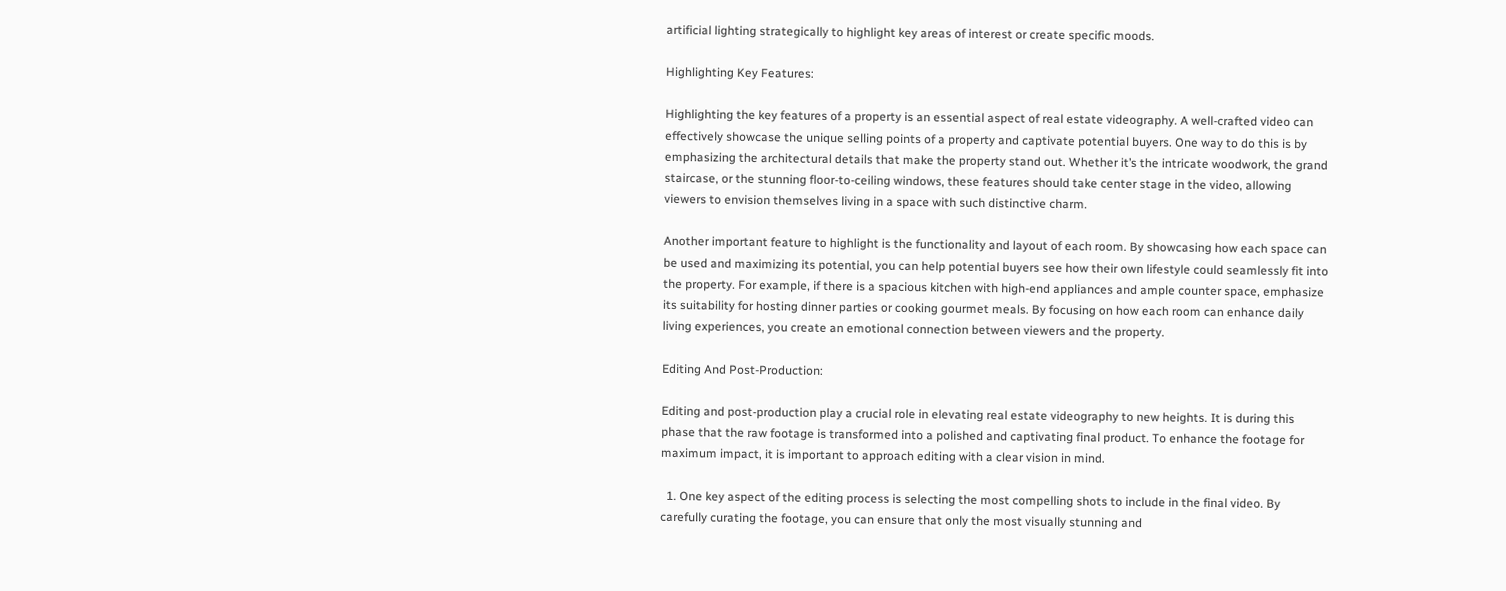artificial lighting strategically to highlight key areas of interest or create specific moods.

Highlighting Key Features:

Highlighting the key features of a property is an essential aspect of real estate videography. A well-crafted video can effectively showcase the unique selling points of a property and captivate potential buyers. One way to do this is by emphasizing the architectural details that make the property stand out. Whether it’s the intricate woodwork, the grand staircase, or the stunning floor-to-ceiling windows, these features should take center stage in the video, allowing viewers to envision themselves living in a space with such distinctive charm.

Another important feature to highlight is the functionality and layout of each room. By showcasing how each space can be used and maximizing its potential, you can help potential buyers see how their own lifestyle could seamlessly fit into the property. For example, if there is a spacious kitchen with high-end appliances and ample counter space, emphasize its suitability for hosting dinner parties or cooking gourmet meals. By focusing on how each room can enhance daily living experiences, you create an emotional connection between viewers and the property.

Editing And Post-Production:

Editing and post-production play a crucial role in elevating real estate videography to new heights. It is during this phase that the raw footage is transformed into a polished and captivating final product. To enhance the footage for maximum impact, it is important to approach editing with a clear vision in mind.

  1. One key aspect of the editing process is selecting the most compelling shots to include in the final video. By carefully curating the footage, you can ensure that only the most visually stunning and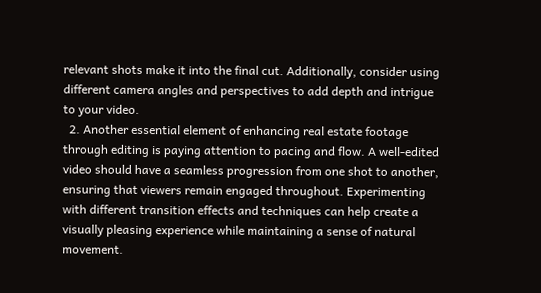relevant shots make it into the final cut. Additionally, consider using different camera angles and perspectives to add depth and intrigue to your video.
  2. Another essential element of enhancing real estate footage through editing is paying attention to pacing and flow. A well-edited video should have a seamless progression from one shot to another, ensuring that viewers remain engaged throughout. Experimenting with different transition effects and techniques can help create a visually pleasing experience while maintaining a sense of natural movement.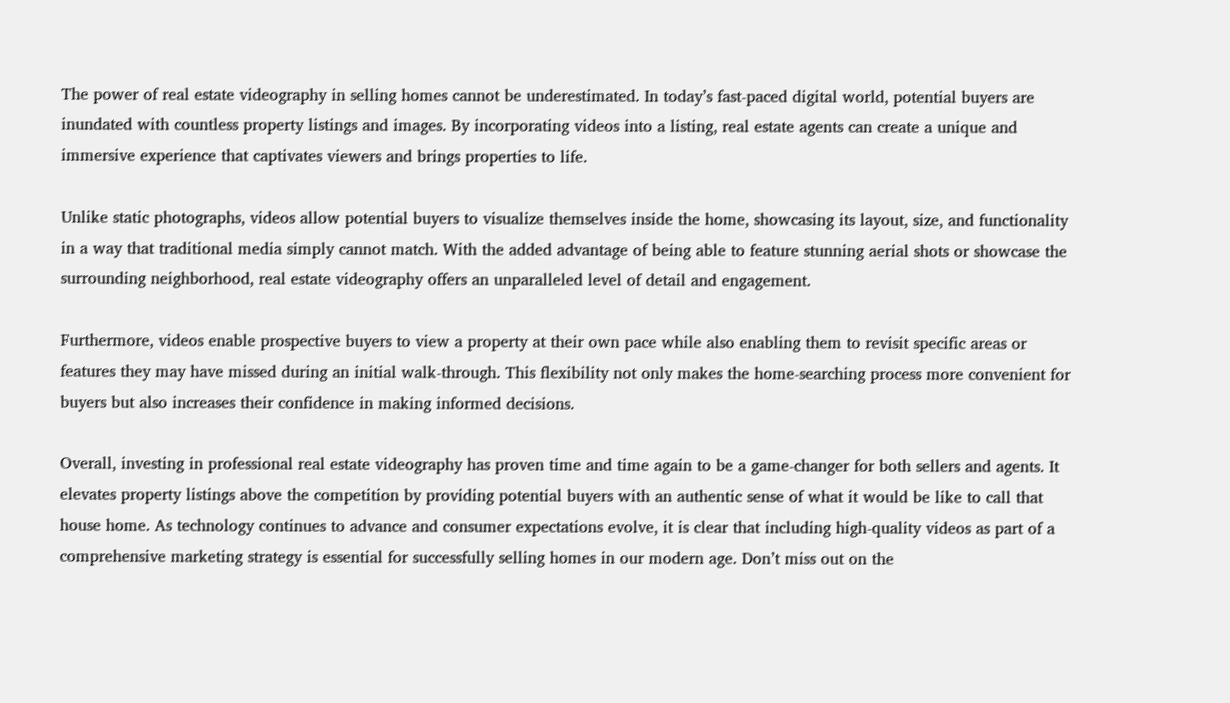The power of real estate videography in selling homes cannot be underestimated. In today’s fast-paced digital world, potential buyers are inundated with countless property listings and images. By incorporating videos into a listing, real estate agents can create a unique and immersive experience that captivates viewers and brings properties to life.

Unlike static photographs, videos allow potential buyers to visualize themselves inside the home, showcasing its layout, size, and functionality in a way that traditional media simply cannot match. With the added advantage of being able to feature stunning aerial shots or showcase the surrounding neighborhood, real estate videography offers an unparalleled level of detail and engagement.

Furthermore, videos enable prospective buyers to view a property at their own pace while also enabling them to revisit specific areas or features they may have missed during an initial walk-through. This flexibility not only makes the home-searching process more convenient for buyers but also increases their confidence in making informed decisions.

Overall, investing in professional real estate videography has proven time and time again to be a game-changer for both sellers and agents. It elevates property listings above the competition by providing potential buyers with an authentic sense of what it would be like to call that house home. As technology continues to advance and consumer expectations evolve, it is clear that including high-quality videos as part of a comprehensive marketing strategy is essential for successfully selling homes in our modern age. Don’t miss out on the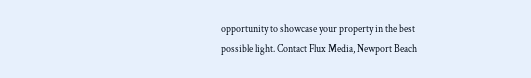opportunity to showcase your property in the best possible light. Contact Flux Media, Newport Beach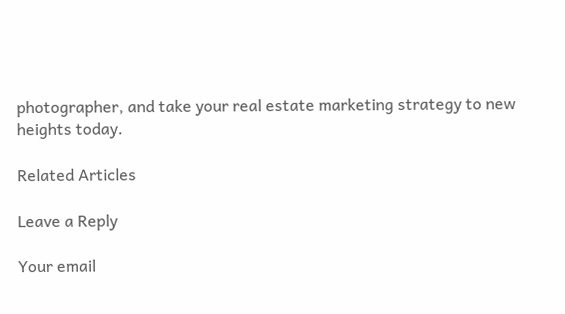photographer, and take your real estate marketing strategy to new heights today.

Related Articles

Leave a Reply

Your email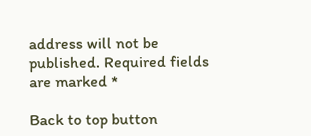address will not be published. Required fields are marked *

Back to top button